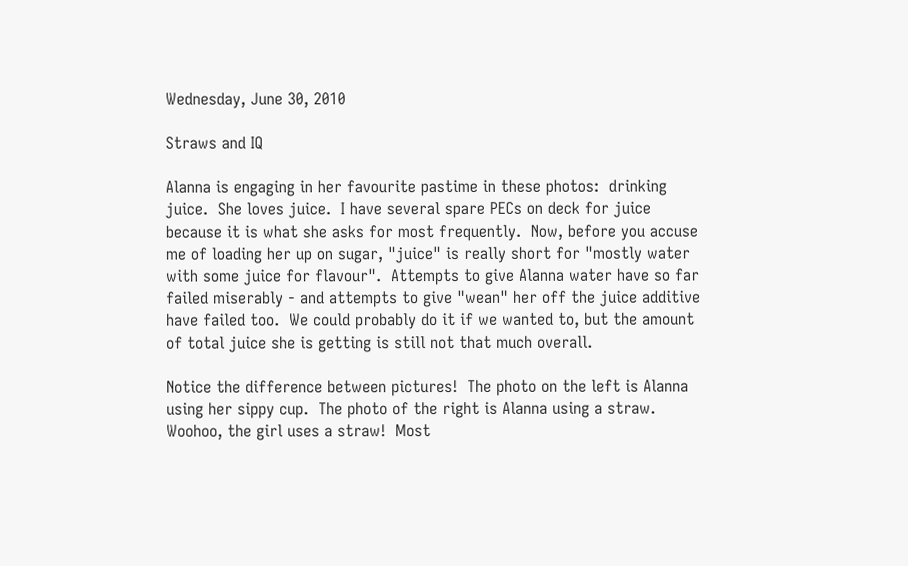Wednesday, June 30, 2010

Straws and IQ

Alanna is engaging in her favourite pastime in these photos:  drinking juice.  She loves juice.  I have several spare PECs on deck for juice because it is what she asks for most frequently.  Now, before you accuse me of loading her up on sugar, "juice" is really short for "mostly water with some juice for flavour".  Attempts to give Alanna water have so far failed miserably - and attempts to give "wean" her off the juice additive have failed too.  We could probably do it if we wanted to, but the amount of total juice she is getting is still not that much overall.

Notice the difference between pictures!  The photo on the left is Alanna using her sippy cup.  The photo of the right is Alanna using a straw.  Woohoo, the girl uses a straw!  Most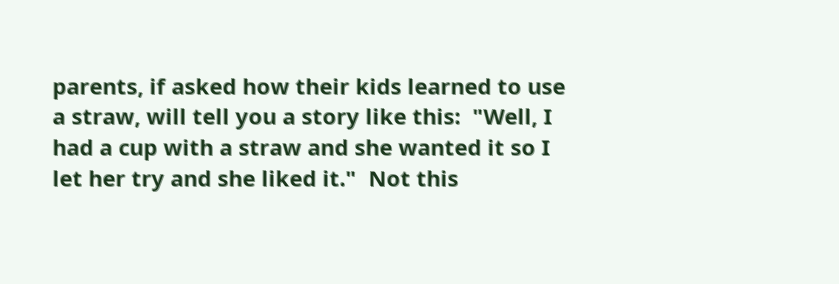parents, if asked how their kids learned to use a straw, will tell you a story like this:  "Well, I had a cup with a straw and she wanted it so I let her try and she liked it."  Not this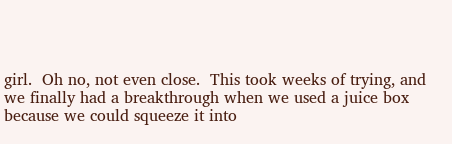girl.  Oh no, not even close.  This took weeks of trying, and we finally had a breakthrough when we used a juice box because we could squeeze it into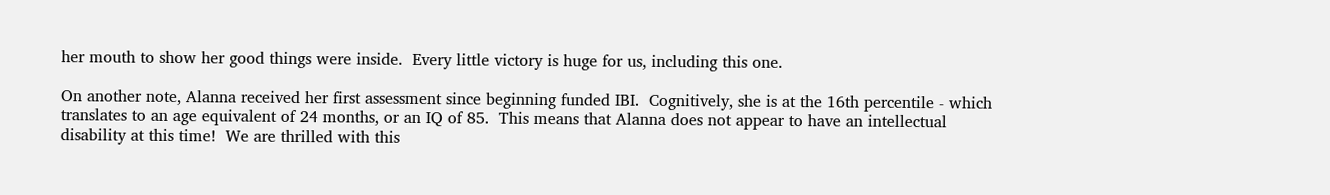her mouth to show her good things were inside.  Every little victory is huge for us, including this one.

On another note, Alanna received her first assessment since beginning funded IBI.  Cognitively, she is at the 16th percentile - which translates to an age equivalent of 24 months, or an IQ of 85.  This means that Alanna does not appear to have an intellectual disability at this time!  We are thrilled with this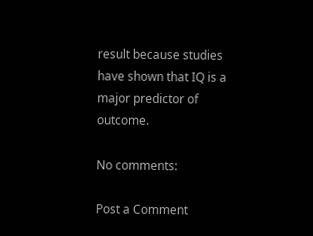result because studies have shown that IQ is a major predictor of outcome.

No comments:

Post a Comment